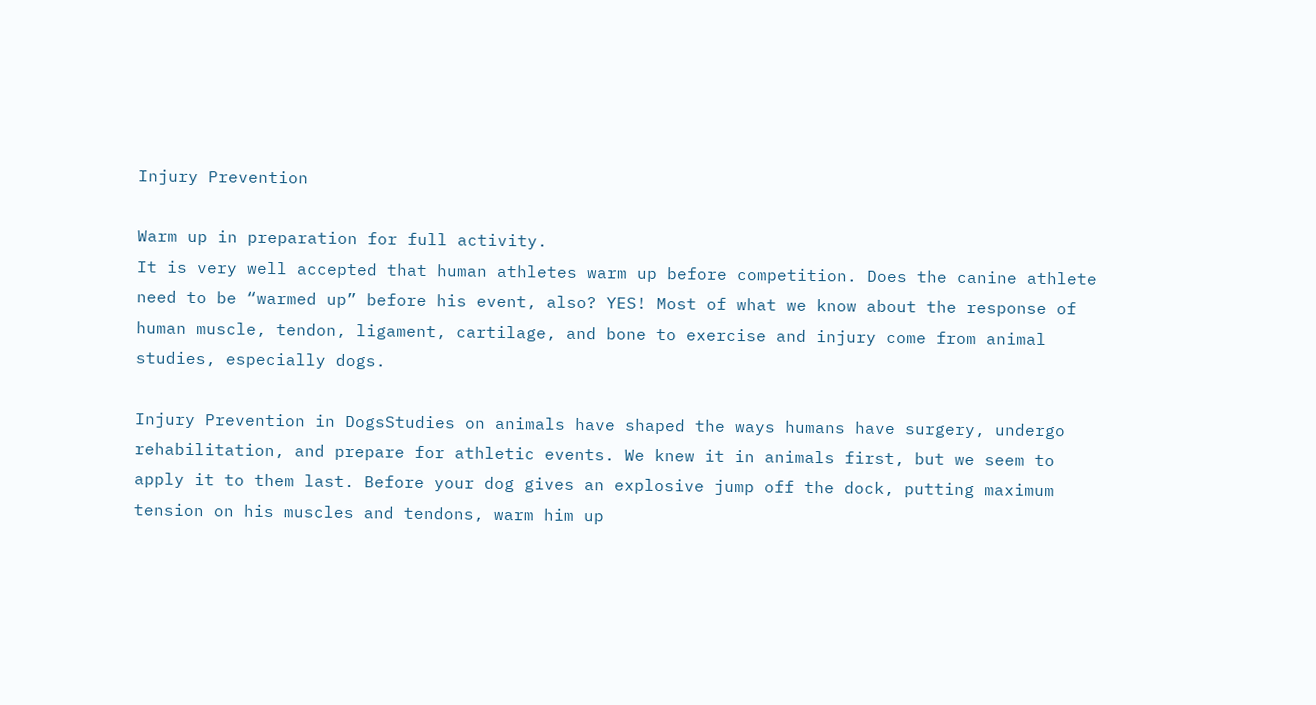Injury Prevention

Warm up in preparation for full activity.
It is very well accepted that human athletes warm up before competition. Does the canine athlete need to be “warmed up” before his event, also? YES! Most of what we know about the response of human muscle, tendon, ligament, cartilage, and bone to exercise and injury come from animal studies, especially dogs.

Injury Prevention in DogsStudies on animals have shaped the ways humans have surgery, undergo rehabilitation, and prepare for athletic events. We knew it in animals first, but we seem to apply it to them last. Before your dog gives an explosive jump off the dock, putting maximum tension on his muscles and tendons, warm him up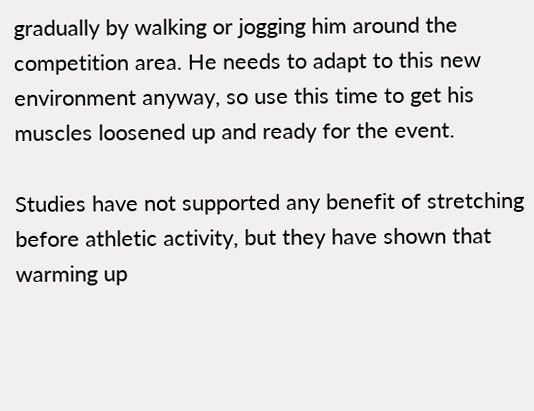gradually by walking or jogging him around the competition area. He needs to adapt to this new environment anyway, so use this time to get his muscles loosened up and ready for the event.

Studies have not supported any benefit of stretching before athletic activity, but they have shown that warming up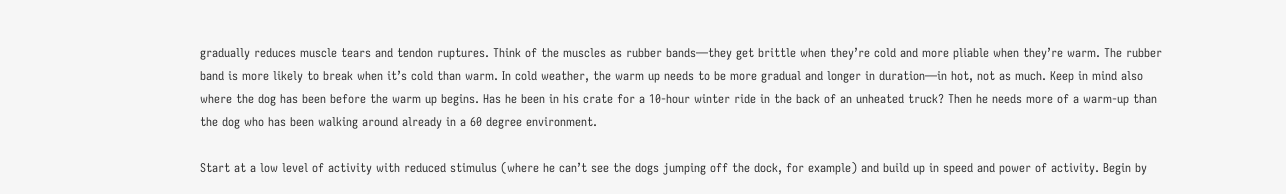gradually reduces muscle tears and tendon ruptures. Think of the muscles as rubber bands—they get brittle when they’re cold and more pliable when they’re warm. The rubber band is more likely to break when it’s cold than warm. In cold weather, the warm up needs to be more gradual and longer in duration—in hot, not as much. Keep in mind also where the dog has been before the warm up begins. Has he been in his crate for a 10-hour winter ride in the back of an unheated truck? Then he needs more of a warm-up than the dog who has been walking around already in a 60 degree environment.

Start at a low level of activity with reduced stimulus (where he can’t see the dogs jumping off the dock, for example) and build up in speed and power of activity. Begin by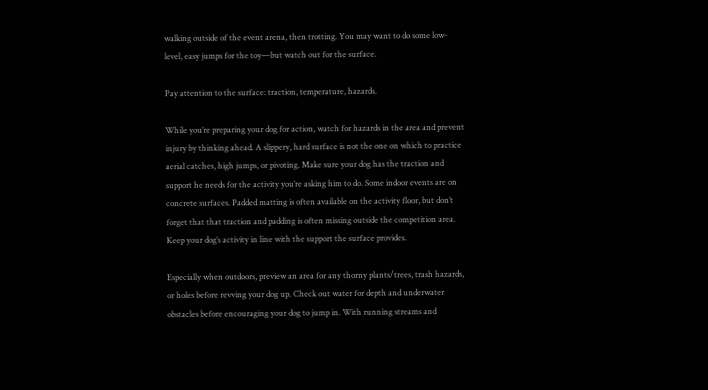walking outside of the event arena, then trotting. You may want to do some low-level, easy jumps for the toy—but watch out for the surface.

Pay attention to the surface: traction, temperature, hazards.

While you’re preparing your dog for action, watch for hazards in the area and prevent injury by thinking ahead. A slippery, hard surface is not the one on which to practice aerial catches, high jumps, or pivoting. Make sure your dog has the traction and support he needs for the activity you’re asking him to do. Some indoor events are on concrete surfaces. Padded matting is often available on the activity floor, but don’t forget that that traction and padding is often missing outside the competition area. Keep your dog’s activity in line with the support the surface provides.

Especially when outdoors, preview an area for any thorny plants/trees, trash hazards, or holes before revving your dog up. Check out water for depth and underwater obstacles before encouraging your dog to jump in. With running streams and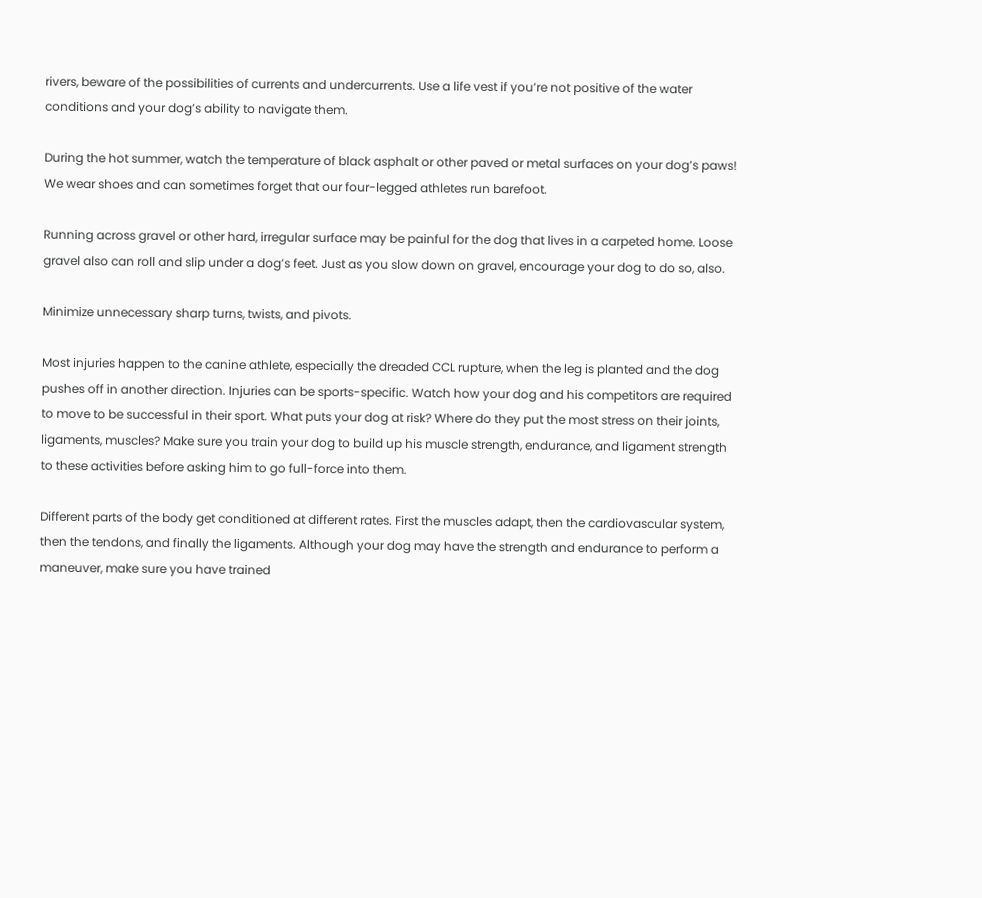rivers, beware of the possibilities of currents and undercurrents. Use a life vest if you’re not positive of the water conditions and your dog’s ability to navigate them.

During the hot summer, watch the temperature of black asphalt or other paved or metal surfaces on your dog’s paws! We wear shoes and can sometimes forget that our four-legged athletes run barefoot.

Running across gravel or other hard, irregular surface may be painful for the dog that lives in a carpeted home. Loose gravel also can roll and slip under a dog’s feet. Just as you slow down on gravel, encourage your dog to do so, also.

Minimize unnecessary sharp turns, twists, and pivots.

Most injuries happen to the canine athlete, especially the dreaded CCL rupture, when the leg is planted and the dog pushes off in another direction. Injuries can be sports-specific. Watch how your dog and his competitors are required to move to be successful in their sport. What puts your dog at risk? Where do they put the most stress on their joints, ligaments, muscles? Make sure you train your dog to build up his muscle strength, endurance, and ligament strength to these activities before asking him to go full-force into them.

Different parts of the body get conditioned at different rates. First the muscles adapt, then the cardiovascular system, then the tendons, and finally the ligaments. Although your dog may have the strength and endurance to perform a maneuver, make sure you have trained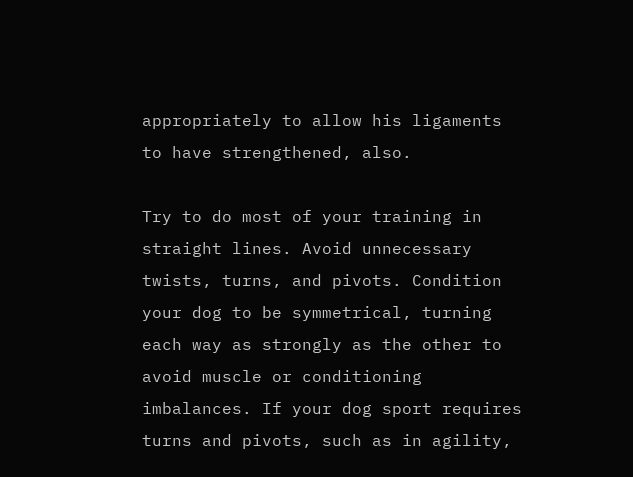appropriately to allow his ligaments to have strengthened, also.

Try to do most of your training in straight lines. Avoid unnecessary twists, turns, and pivots. Condition your dog to be symmetrical, turning each way as strongly as the other to avoid muscle or conditioning imbalances. If your dog sport requires turns and pivots, such as in agility,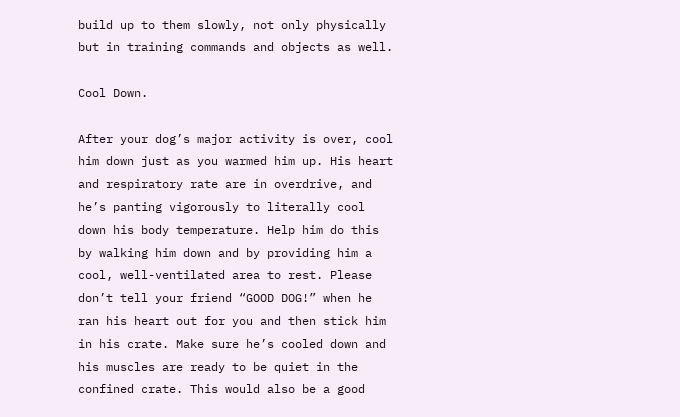build up to them slowly, not only physically but in training commands and objects as well.

Cool Down.

After your dog’s major activity is over, cool him down just as you warmed him up. His heart and respiratory rate are in overdrive, and he’s panting vigorously to literally cool down his body temperature. Help him do this by walking him down and by providing him a cool, well-ventilated area to rest. Please don’t tell your friend “GOOD DOG!” when he ran his heart out for you and then stick him in his crate. Make sure he’s cooled down and his muscles are ready to be quiet in the confined crate. This would also be a good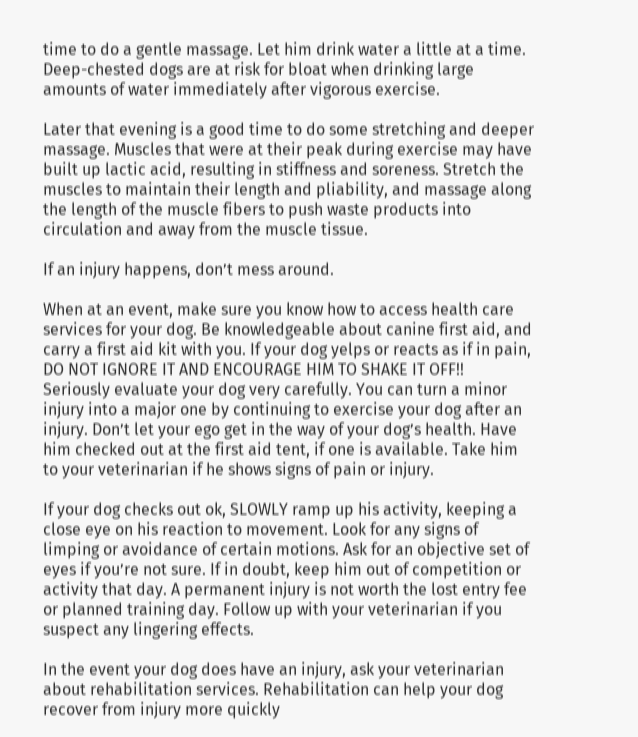time to do a gentle massage. Let him drink water a little at a time. Deep-chested dogs are at risk for bloat when drinking large amounts of water immediately after vigorous exercise.

Later that evening is a good time to do some stretching and deeper massage. Muscles that were at their peak during exercise may have built up lactic acid, resulting in stiffness and soreness. Stretch the muscles to maintain their length and pliability, and massage along the length of the muscle fibers to push waste products into circulation and away from the muscle tissue.

If an injury happens, don’t mess around.

When at an event, make sure you know how to access health care services for your dog. Be knowledgeable about canine first aid, and carry a first aid kit with you. If your dog yelps or reacts as if in pain, DO NOT IGNORE IT AND ENCOURAGE HIM TO SHAKE IT OFF!! Seriously evaluate your dog very carefully. You can turn a minor injury into a major one by continuing to exercise your dog after an injury. Don’t let your ego get in the way of your dog’s health. Have him checked out at the first aid tent, if one is available. Take him to your veterinarian if he shows signs of pain or injury.

If your dog checks out ok, SLOWLY ramp up his activity, keeping a close eye on his reaction to movement. Look for any signs of limping or avoidance of certain motions. Ask for an objective set of eyes if you’re not sure. If in doubt, keep him out of competition or activity that day. A permanent injury is not worth the lost entry fee or planned training day. Follow up with your veterinarian if you suspect any lingering effects.

In the event your dog does have an injury, ask your veterinarian about rehabilitation services. Rehabilitation can help your dog recover from injury more quickly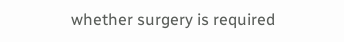whether surgery is required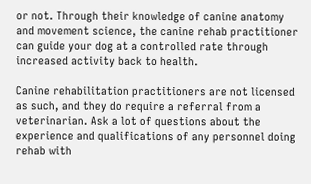or not. Through their knowledge of canine anatomy and movement science, the canine rehab practitioner can guide your dog at a controlled rate through increased activity back to health.

Canine rehabilitation practitioners are not licensed as such, and they do require a referral from a veterinarian. Ask a lot of questions about the experience and qualifications of any personnel doing rehab with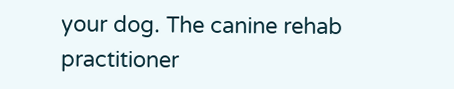your dog. The canine rehab practitioner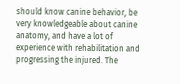should know canine behavior, be very knowledgeable about canine anatomy, and have a lot of experience with rehabilitation and progressing the injured. The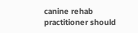canine rehab practitioner should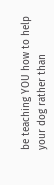be teaching YOU how to help your dog rather than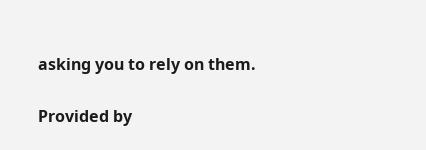asking you to rely on them.

Provided by